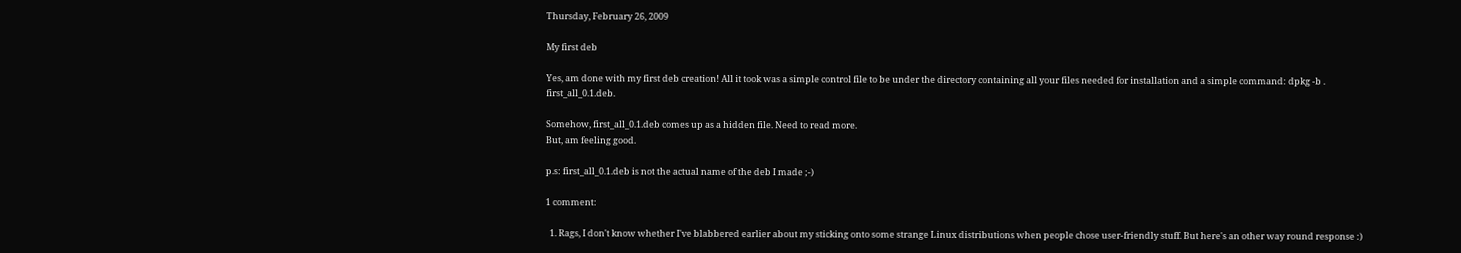Thursday, February 26, 2009

My first deb

Yes, am done with my first deb creation! All it took was a simple control file to be under the directory containing all your files needed for installation and a simple command: dpkg -b . first_all_0.1.deb.

Somehow, first_all_0.1.deb comes up as a hidden file. Need to read more.
But, am feeling good.

p.s: first_all_0.1.deb is not the actual name of the deb I made ;-)

1 comment:

  1. Rags, I don't know whether I've blabbered earlier about my sticking onto some strange Linux distributions when people chose user-friendly stuff. But here's an other way round response :)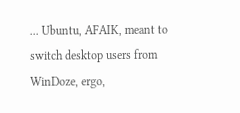... Ubuntu, AFAIK, meant to switch desktop users from WinDoze, ergo,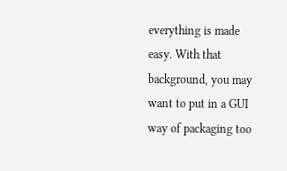everything is made easy. With that background, you may want to put in a GUI way of packaging too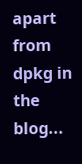apart from dpkg in the blog...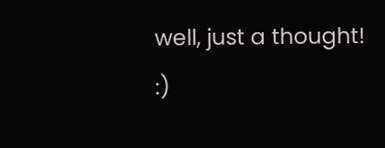well, just a thought! :)